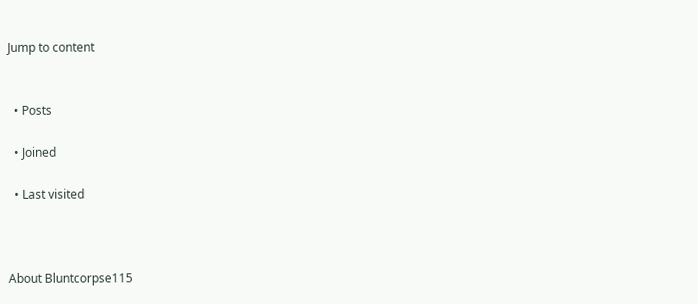Jump to content


  • Posts

  • Joined

  • Last visited



About Bluntcorpse115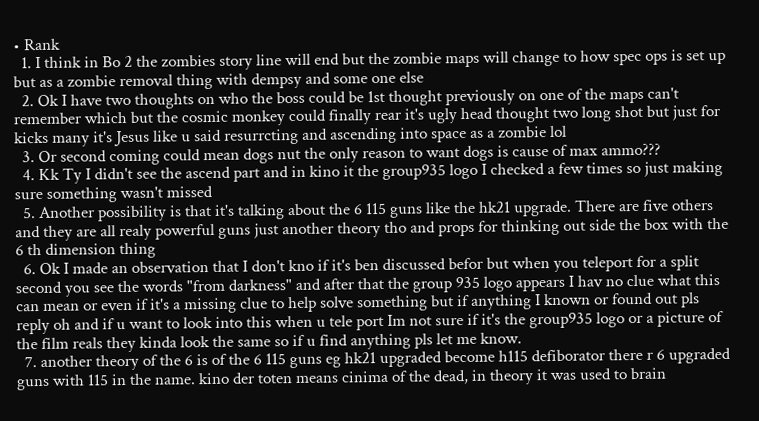• Rank
  1. I think in Bo 2 the zombies story line will end but the zombie maps will change to how spec ops is set up but as a zombie removal thing with dempsy and some one else
  2. Ok I have two thoughts on who the boss could be 1st thought previously on one of the maps can't remember which but the cosmic monkey could finally rear it's ugly head thought two long shot but just for kicks many it's Jesus like u said resurrcting and ascending into space as a zombie lol
  3. Or second coming could mean dogs nut the only reason to want dogs is cause of max ammo???
  4. Kk Ty I didn't see the ascend part and in kino it the group935 logo I checked a few times so just making sure something wasn't missed
  5. Another possibility is that it's talking about the 6 115 guns like the hk21 upgrade. There are five others and they are all realy powerful guns just another theory tho and props for thinking out side the box with the 6 th dimension thing
  6. Ok I made an observation that I don't kno if it's ben discussed befor but when you teleport for a split second you see the words "from darkness" and after that the group 935 logo appears I hav no clue what this can mean or even if it's a missing clue to help solve something but if anything I known or found out pls reply oh and if u want to look into this when u tele port Im not sure if it's the group935 logo or a picture of the film reals they kinda look the same so if u find anything pls let me know.
  7. another theory of the 6 is of the 6 115 guns eg hk21 upgraded become h115 defiborator there r 6 upgraded guns with 115 in the name. kino der toten means cinima of the dead, in theory it was used to brain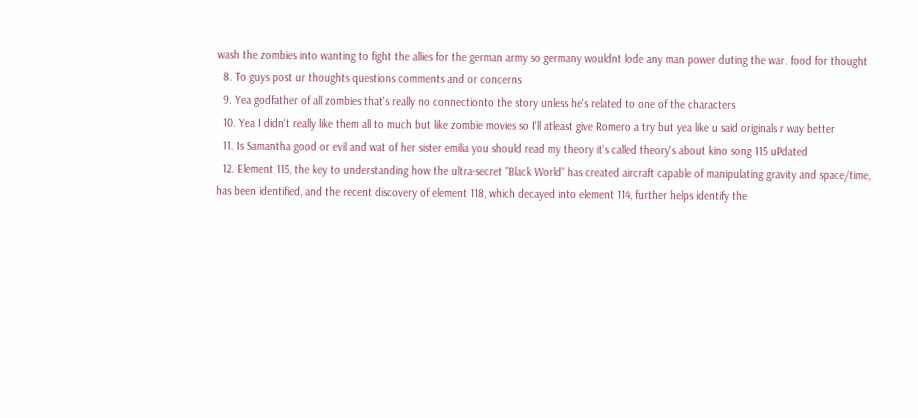wash the zombies into wanting to fight the allies for the german army so germany wouldnt lode any man power duting the war. food for thought
  8. To guys post ur thoughts questions comments and or concerns
  9. Yea godfather of all zombies that's really no connectionto the story unless he's related to one of the characters
  10. Yea I didn't really like them all to much but like zombie movies so I'll atleast give Romero a try but yea like u said originals r way better
  11. Is Samantha good or evil and wat of her sister emilia you should read my theory it's called theory's about kino song 115 uPdated
  12. Element 115, the key to understanding how the ultra-secret "Black World" has created aircraft capable of manipulating gravity and space/time, has been identified, and the recent discovery of element 118, which decayed into element 114, further helps identify the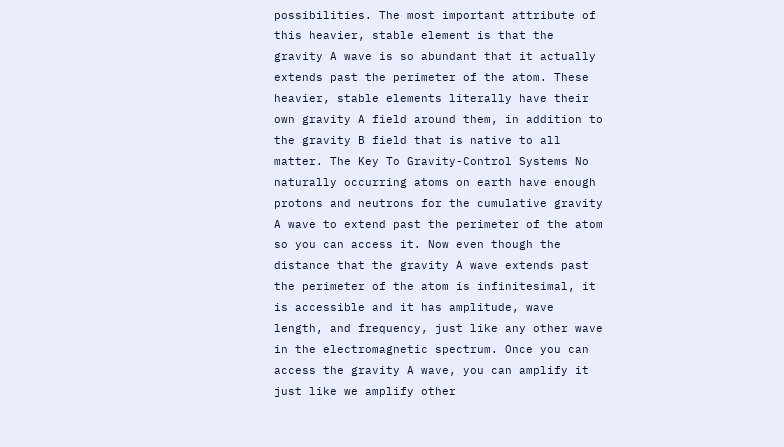possibilities. The most important attribute of this heavier, stable element is that the gravity A wave is so abundant that it actually extends past the perimeter of the atom. These heavier, stable elements literally have their own gravity A field around them, in addition to the gravity B field that is native to all matter. The Key To Gravity-Control Systems No naturally occurring atoms on earth have enough protons and neutrons for the cumulative gravity A wave to extend past the perimeter of the atom so you can access it. Now even though the distance that the gravity A wave extends past the perimeter of the atom is infinitesimal, it is accessible and it has amplitude, wave length, and frequency, just like any other wave in the electromagnetic spectrum. Once you can access the gravity A wave, you can amplify it just like we amplify other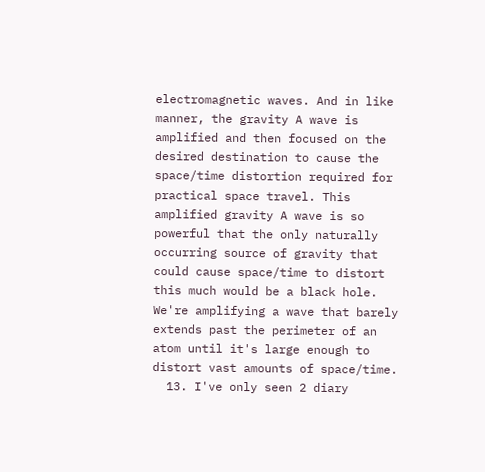electromagnetic waves. And in like manner, the gravity A wave is amplified and then focused on the desired destination to cause the space/time distortion required for practical space travel. This amplified gravity A wave is so powerful that the only naturally occurring source of gravity that could cause space/time to distort this much would be a black hole. We're amplifying a wave that barely extends past the perimeter of an atom until it's large enough to distort vast amounts of space/time.
  13. I've only seen 2 diary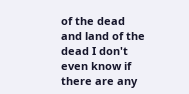of the dead and land of the dead I don't even know if there are any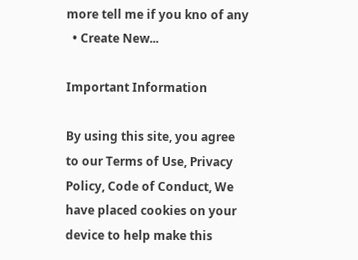more tell me if you kno of any
  • Create New...

Important Information

By using this site, you agree to our Terms of Use, Privacy Policy, Code of Conduct, We have placed cookies on your device to help make this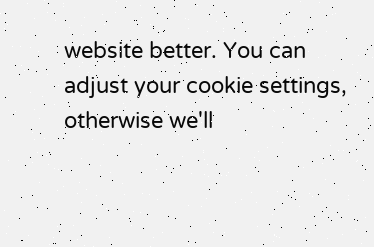website better. You can adjust your cookie settings, otherwise we'll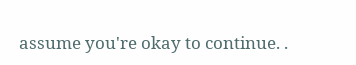assume you're okay to continue. .